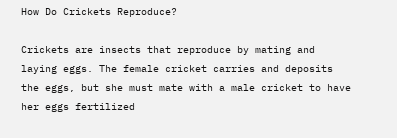How Do Crickets Reproduce?

Crickets are insects that reproduce by mating and laying eggs. The female cricket carries and deposits the eggs, but she must mate with a male cricket to have her eggs fertilized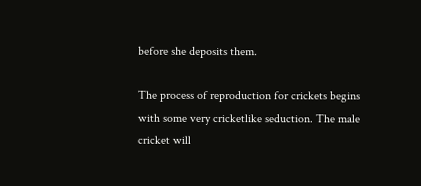before she deposits them.

The process of reproduction for crickets begins with some very cricketlike seduction. The male cricket will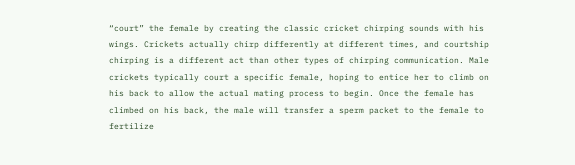“court” the female by creating the classic cricket chirping sounds with his wings. Crickets actually chirp differently at different times, and courtship chirping is a different act than other types of chirping communication. Male crickets typically court a specific female, hoping to entice her to climb on his back to allow the actual mating process to begin. Once the female has climbed on his back, the male will transfer a sperm packet to the female to fertilize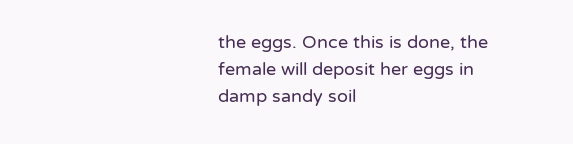the eggs. Once this is done, the female will deposit her eggs in damp sandy soil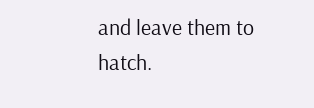and leave them to hatch.